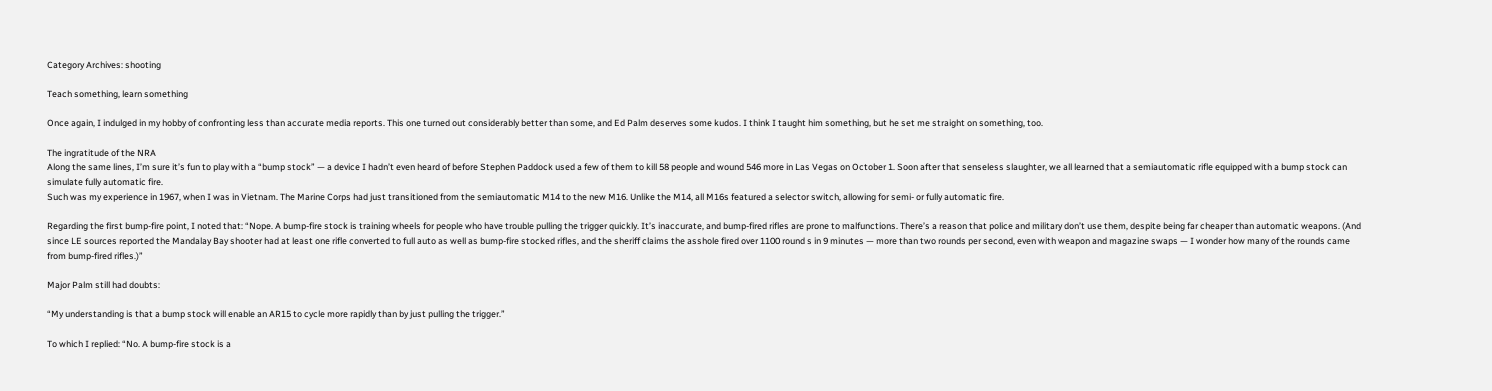Category Archives: shooting

Teach something, learn something

Once again, I indulged in my hobby of confronting less than accurate media reports. This one turned out considerably better than some, and Ed Palm deserves some kudos. I think I taught him something, but he set me straight on something, too.

The ingratitude of the NRA
Along the same lines, I’m sure it’s fun to play with a “bump stock” — a device I hadn’t even heard of before Stephen Paddock used a few of them to kill 58 people and wound 546 more in Las Vegas on October 1. Soon after that senseless slaughter, we all learned that a semiautomatic rifle equipped with a bump stock can simulate fully automatic fire.
Such was my experience in 1967, when I was in Vietnam. The Marine Corps had just transitioned from the semiautomatic M14 to the new M16. Unlike the M14, all M16s featured a selector switch, allowing for semi- or fully automatic fire.

Regarding the first bump-fire point, I noted that: “Nope. A bump-fire stock is training wheels for people who have trouble pulling the trigger quickly. It’s inaccurate, and bump-fired rifles are prone to malfunctions. There’s a reason that police and military don’t use them, despite being far cheaper than automatic weapons. (And since LE sources reported the Mandalay Bay shooter had at least one rifle converted to full auto as well as bump-fire stocked rifles, and the sheriff claims the asshole fired over 1100 round s in 9 minutes — more than two rounds per second, even with weapon and magazine swaps — I wonder how many of the rounds came from bump-fired rifles.)”

Major Palm still had doubts:

“My understanding is that a bump stock will enable an AR15 to cycle more rapidly than by just pulling the trigger.”

To which I replied: “No. A bump-fire stock is a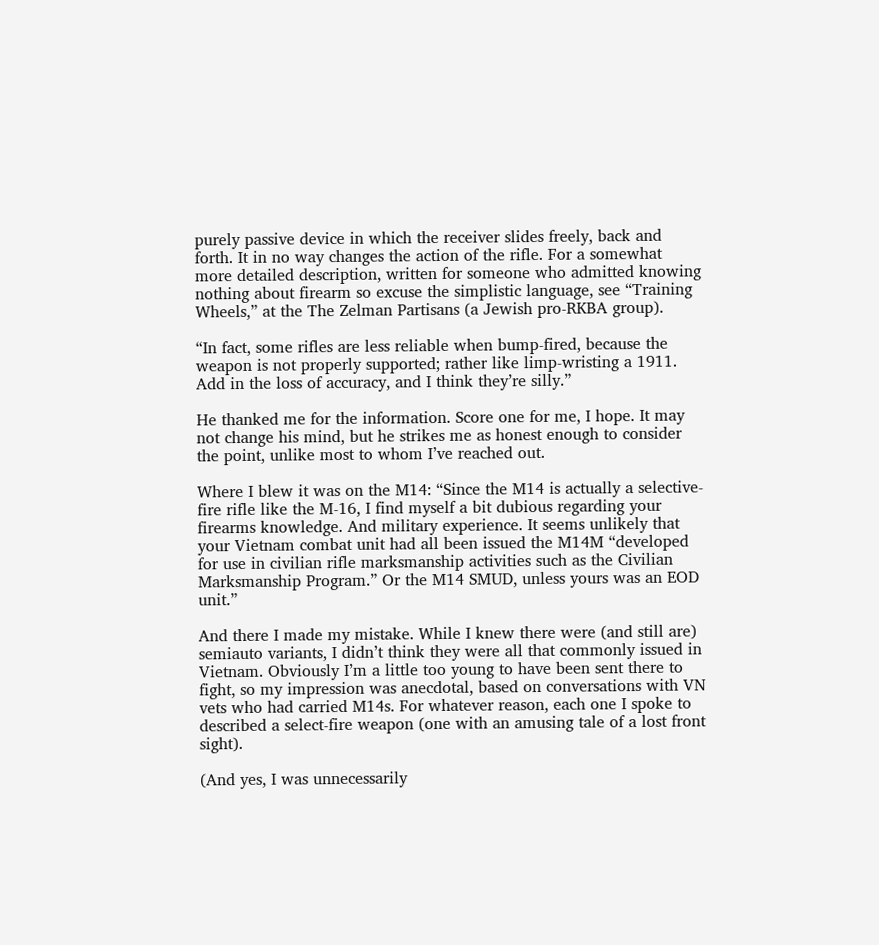purely passive device in which the receiver slides freely, back and forth. It in no way changes the action of the rifle. For a somewhat more detailed description, written for someone who admitted knowing nothing about firearm so excuse the simplistic language, see “Training Wheels,” at the The Zelman Partisans (a Jewish pro-RKBA group).

“In fact, some rifles are less reliable when bump-fired, because the weapon is not properly supported; rather like limp-wristing a 1911. Add in the loss of accuracy, and I think they’re silly.”

He thanked me for the information. Score one for me, I hope. It may not change his mind, but he strikes me as honest enough to consider the point, unlike most to whom I’ve reached out.

Where I blew it was on the M14: “Since the M14 is actually a selective-fire rifle like the M-16, I find myself a bit dubious regarding your firearms knowledge. And military experience. It seems unlikely that your Vietnam combat unit had all been issued the M14M “developed for use in civilian rifle marksmanship activities such as the Civilian Marksmanship Program.” Or the M14 SMUD, unless yours was an EOD unit.”

And there I made my mistake. While I knew there were (and still are) semiauto variants, I didn’t think they were all that commonly issued in Vietnam. Obviously I’m a little too young to have been sent there to fight, so my impression was anecdotal, based on conversations with VN vets who had carried M14s. For whatever reason, each one I spoke to described a select-fire weapon (one with an amusing tale of a lost front sight).

(And yes, I was unnecessarily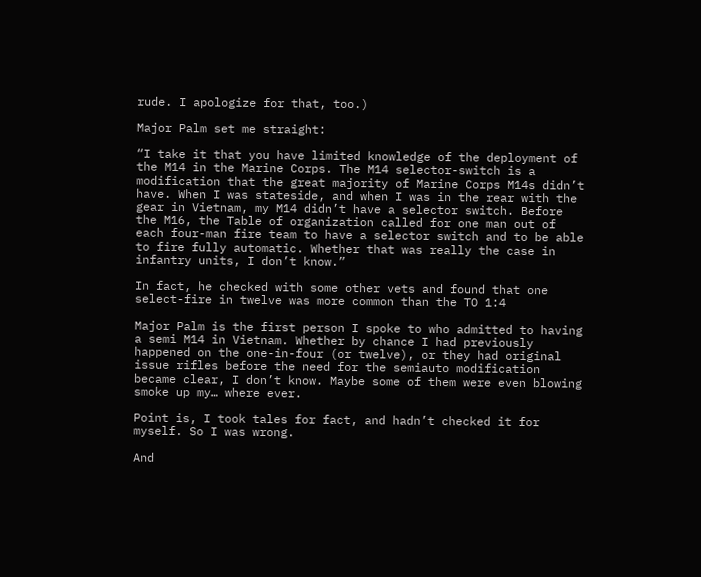rude. I apologize for that, too.)

Major Palm set me straight:

“I take it that you have limited knowledge of the deployment of the M14 in the Marine Corps. The M14 selector-switch is a modification that the great majority of Marine Corps M14s didn’t have. When I was stateside, and when I was in the rear with the gear in Vietnam, my M14 didn’t have a selector switch. Before the M16, the Table of organization called for one man out of each four-man fire team to have a selector switch and to be able to fire fully automatic. Whether that was really the case in infantry units, I don’t know.”

In fact, he checked with some other vets and found that one select-fire in twelve was more common than the TO 1:4

Major Palm is the first person I spoke to who admitted to having a semi M14 in Vietnam. Whether by chance I had previously happened on the one-in-four (or twelve), or they had original issue rifles before the need for the semiauto modification became clear, I don’t know. Maybe some of them were even blowing smoke up my… where ever.

Point is, I took tales for fact, and hadn’t checked it for myself. So I was wrong.

And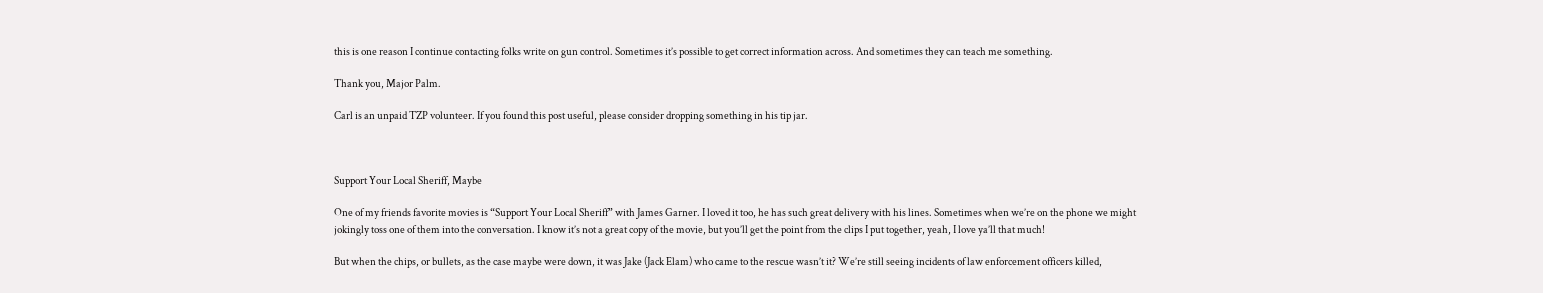this is one reason I continue contacting folks write on gun control. Sometimes it’s possible to get correct information across. And sometimes they can teach me something.

Thank you, Major Palm.

Carl is an unpaid TZP volunteer. If you found this post useful, please consider dropping something in his tip jar.



Support Your Local Sheriff, Maybe

One of my friends favorite movies is “Support Your Local Sheriff” with James Garner. I loved it too, he has such great delivery with his lines. Sometimes when we’re on the phone we might jokingly toss one of them into the conversation. I know it’s not a great copy of the movie, but you’ll get the point from the clips I put together, yeah, I love ya’ll that much!

But when the chips, or bullets, as the case maybe were down, it was Jake (Jack Elam) who came to the rescue wasn’t it? We’re still seeing incidents of law enforcement officers killed,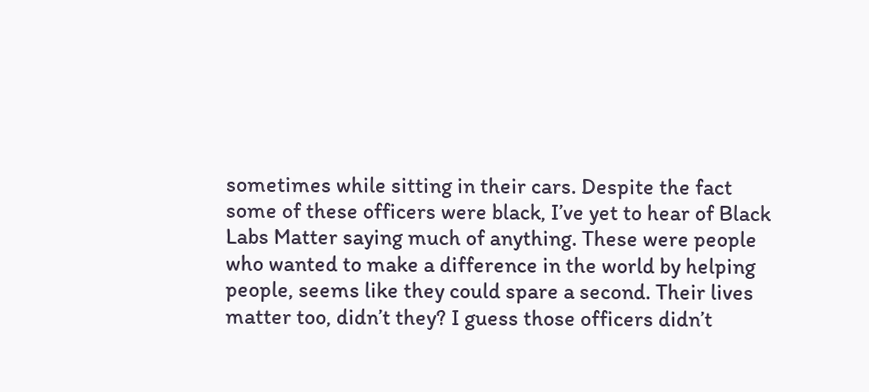sometimes while sitting in their cars. Despite the fact some of these officers were black, I’ve yet to hear of Black Labs Matter saying much of anything. These were people who wanted to make a difference in the world by helping people, seems like they could spare a second. Their lives matter too, didn’t they? I guess those officers didn’t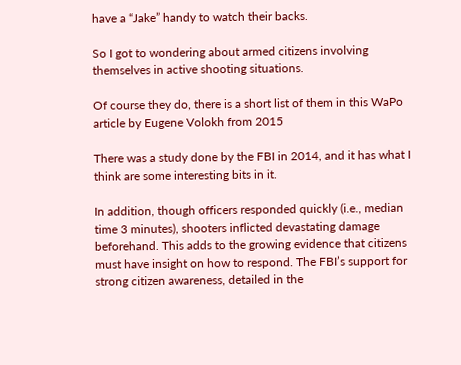have a “Jake” handy to watch their backs.

So I got to wondering about armed citizens involving themselves in active shooting situations.

Of course they do, there is a short list of them in this WaPo article by Eugene Volokh from 2015

There was a study done by the FBI in 2014, and it has what I think are some interesting bits in it.

In addition, though officers responded quickly (i.e., median time 3 minutes), shooters inflicted devastating damage beforehand. This adds to the growing evidence that citizens must have insight on how to respond. The FBI’s support for strong citizen awareness, detailed in the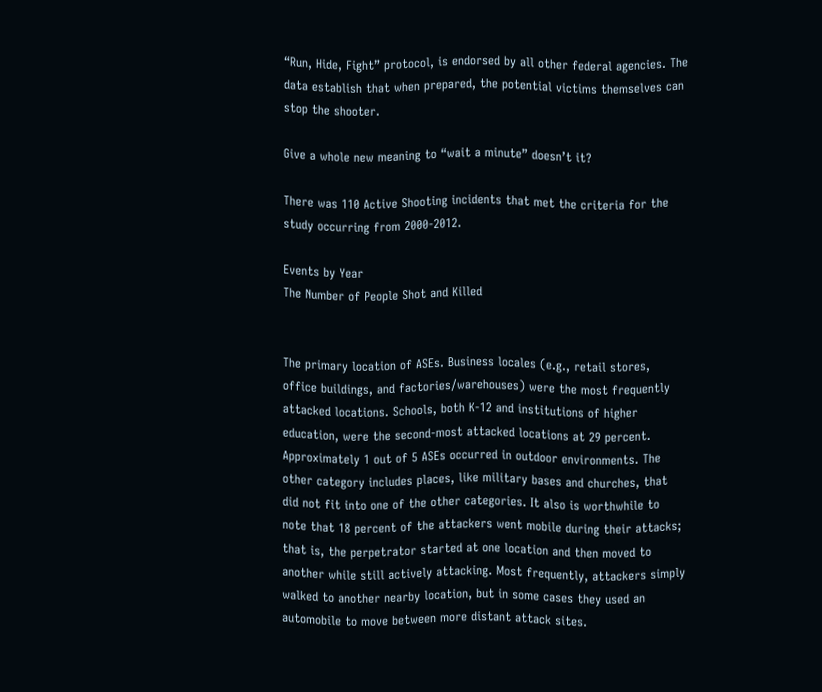“Run, Hide, Fight” protocol, is endorsed by all other federal agencies. The data establish that when prepared, the potential victims themselves can stop the shooter.

Give a whole new meaning to “wait a minute” doesn’t it?

There was 110 Active Shooting incidents that met the criteria for the study occurring from 2000-2012.

Events by Year
The Number of People Shot and Killed


The primary location of ASEs. Business locales (e.g., retail stores, office buildings, and factories/warehouses) were the most frequently attacked locations. Schools, both K-12 and institutions of higher education, were the second-most attacked locations at 29 percent. Approximately 1 out of 5 ASEs occurred in outdoor environments. The other category includes places, like military bases and churches, that did not fit into one of the other categories. It also is worthwhile to note that 18 percent of the attackers went mobile during their attacks; that is, the perpetrator started at one location and then moved to another while still actively attacking. Most frequently, attackers simply walked to another nearby location, but in some cases they used an automobile to move between more distant attack sites.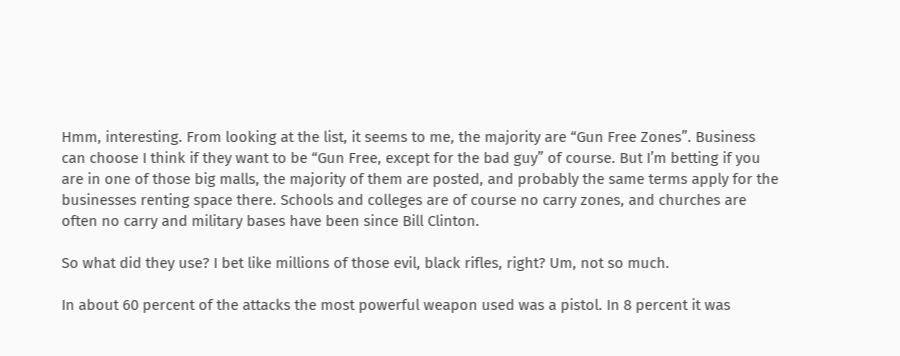Hmm, interesting. From looking at the list, it seems to me, the majority are “Gun Free Zones”. Business can choose I think if they want to be “Gun Free, except for the bad guy” of course. But I’m betting if you are in one of those big malls, the majority of them are posted, and probably the same terms apply for the businesses renting space there. Schools and colleges are of course no carry zones, and churches are often no carry and military bases have been since Bill Clinton.

So what did they use? I bet like millions of those evil, black rifles, right? Um, not so much.

In about 60 percent of the attacks the most powerful weapon used was a pistol. In 8 percent it was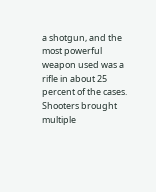a shotgun, and the most powerful weapon used was a rifle in about 25 percent of the cases. Shooters brought multiple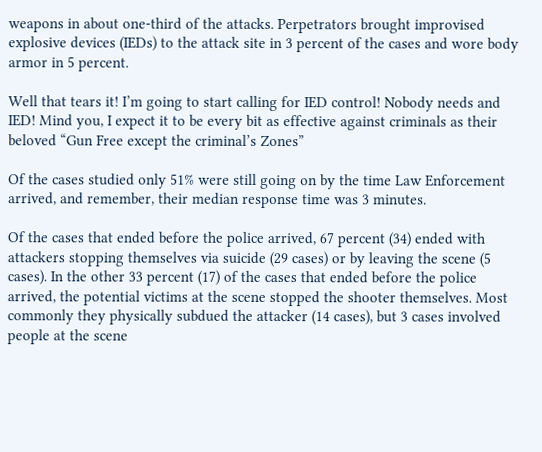weapons in about one-third of the attacks. Perpetrators brought improvised explosive devices (IEDs) to the attack site in 3 percent of the cases and wore body armor in 5 percent.

Well that tears it! I’m going to start calling for IED control! Nobody needs and IED! Mind you, I expect it to be every bit as effective against criminals as their beloved “Gun Free except the criminal’s Zones”

Of the cases studied only 51% were still going on by the time Law Enforcement arrived, and remember, their median response time was 3 minutes.

Of the cases that ended before the police arrived, 67 percent (34) ended with attackers stopping themselves via suicide (29 cases) or by leaving the scene (5 cases). In the other 33 percent (17) of the cases that ended before the police arrived, the potential victims at the scene stopped the shooter themselves. Most commonly they physically subdued the attacker (14 cases), but 3 cases involved people at the scene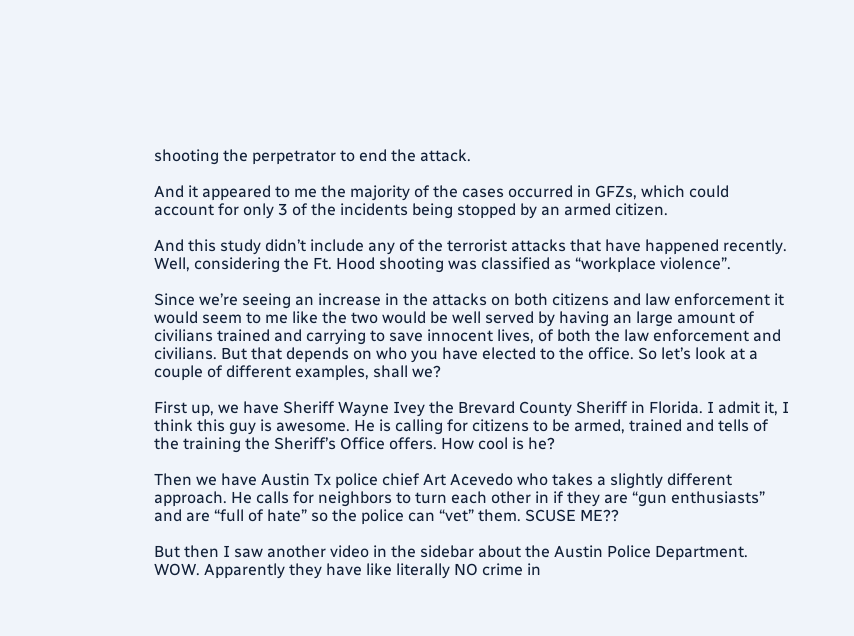shooting the perpetrator to end the attack.

And it appeared to me the majority of the cases occurred in GFZs, which could account for only 3 of the incidents being stopped by an armed citizen.

And this study didn’t include any of the terrorist attacks that have happened recently. Well, considering the Ft. Hood shooting was classified as “workplace violence”.

Since we’re seeing an increase in the attacks on both citizens and law enforcement it would seem to me like the two would be well served by having an large amount of civilians trained and carrying to save innocent lives, of both the law enforcement and civilians. But that depends on who you have elected to the office. So let’s look at a couple of different examples, shall we?

First up, we have Sheriff Wayne Ivey the Brevard County Sheriff in Florida. I admit it, I think this guy is awesome. He is calling for citizens to be armed, trained and tells of the training the Sheriff’s Office offers. How cool is he?

Then we have Austin Tx police chief Art Acevedo who takes a slightly different approach. He calls for neighbors to turn each other in if they are “gun enthusiasts” and are “full of hate” so the police can “vet” them. SCUSE ME??

But then I saw another video in the sidebar about the Austin Police Department. WOW. Apparently they have like literally NO crime in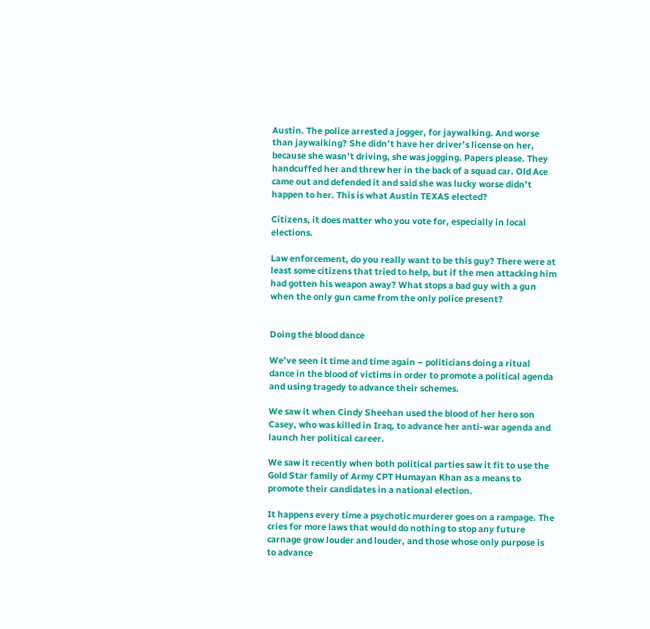Austin. The police arrested a jogger, for jaywalking. And worse than jaywalking? She didn’t have her driver’s license on her, because she wasn’t driving, she was jogging. Papers please. They handcuffed her and threw her in the back of a squad car. Old Ace came out and defended it and said she was lucky worse didn’t happen to her. This is what Austin TEXAS elected?

Citizens, it does matter who you vote for, especially in local elections.

Law enforcement, do you really want to be this guy? There were at least some citizens that tried to help, but if the men attacking him had gotten his weapon away? What stops a bad guy with a gun when the only gun came from the only police present?


Doing the blood dance

We’ve seen it time and time again – politicians doing a ritual dance in the blood of victims in order to promote a political agenda and using tragedy to advance their schemes.

We saw it when Cindy Sheehan used the blood of her hero son Casey, who was killed in Iraq, to advance her anti-war agenda and launch her political career.

We saw it recently when both political parties saw it fit to use the Gold Star family of Army CPT Humayan Khan as a means to promote their candidates in a national election.

It happens every time a psychotic murderer goes on a rampage. The cries for more laws that would do nothing to stop any future carnage grow louder and louder, and those whose only purpose is to advance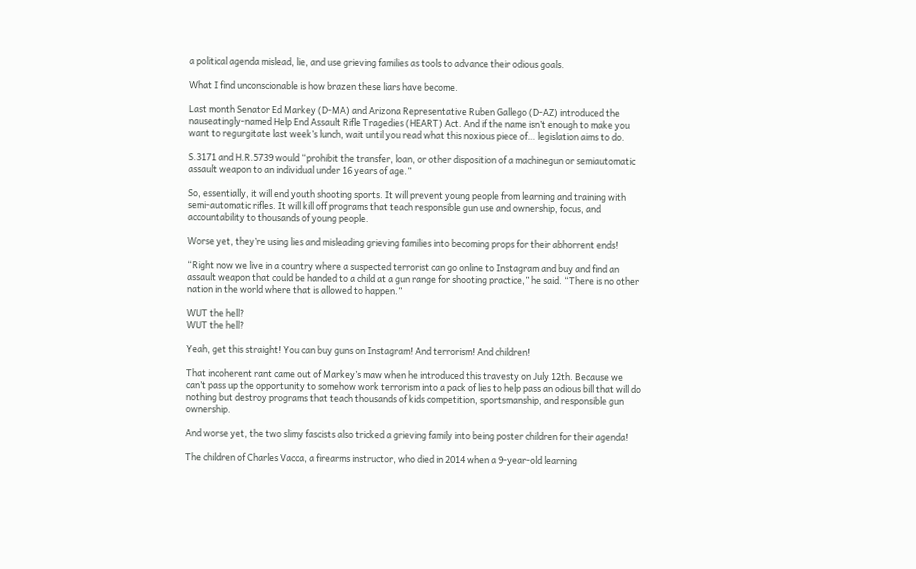a political agenda mislead, lie, and use grieving families as tools to advance their odious goals.

What I find unconscionable is how brazen these liars have become.

Last month Senator Ed Markey (D-MA) and Arizona Representative Ruben Gallego (D-AZ) introduced the nauseatingly-named Help End Assault Rifle Tragedies (HEART) Act. And if the name isn’t enough to make you want to regurgitate last week’s lunch, wait until you read what this noxious piece of… legislation aims to do.

S.3171 and H.R.5739 would “prohibit the transfer, loan, or other disposition of a machinegun or semiautomatic assault weapon to an individual under 16 years of age.”

So, essentially, it will end youth shooting sports. It will prevent young people from learning and training with semi-automatic rifles. It will kill off programs that teach responsible gun use and ownership, focus, and accountability to thousands of young people.

Worse yet, they’re using lies and misleading grieving families into becoming props for their abhorrent ends!

“Right now we live in a country where a suspected terrorist can go online to Instagram and buy and find an assault weapon that could be handed to a child at a gun range for shooting practice,” he said. “There is no other nation in the world where that is allowed to happen.”

WUT the hell?
WUT the hell?

Yeah, get this straight! You can buy guns on Instagram! And terrorism! And children!

That incoherent rant came out of Markey’s maw when he introduced this travesty on July 12th. Because we can’t pass up the opportunity to somehow work terrorism into a pack of lies to help pass an odious bill that will do nothing but destroy programs that teach thousands of kids competition, sportsmanship, and responsible gun ownership.

And worse yet, the two slimy fascists also tricked a grieving family into being poster children for their agenda!

The children of Charles Vacca, a firearms instructor, who died in 2014 when a 9-year-old learning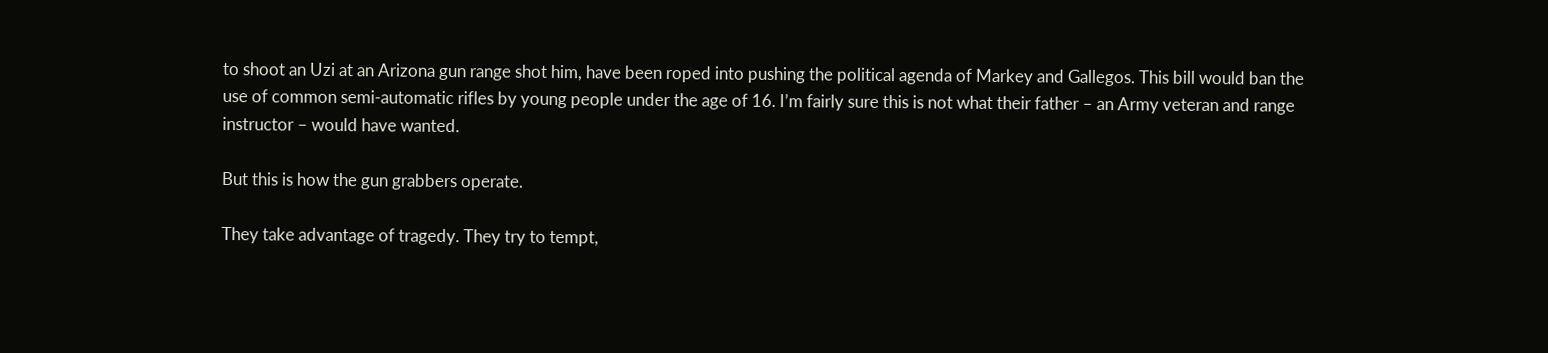to shoot an Uzi at an Arizona gun range shot him, have been roped into pushing the political agenda of Markey and Gallegos. This bill would ban the use of common semi-automatic rifles by young people under the age of 16. I’m fairly sure this is not what their father – an Army veteran and range instructor – would have wanted.

But this is how the gun grabbers operate.

They take advantage of tragedy. They try to tempt,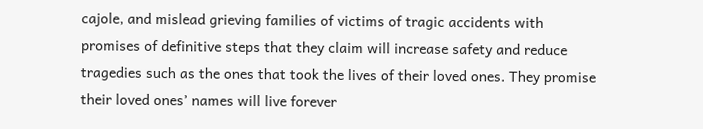cajole, and mislead grieving families of victims of tragic accidents with promises of definitive steps that they claim will increase safety and reduce tragedies such as the ones that took the lives of their loved ones. They promise their loved ones’ names will live forever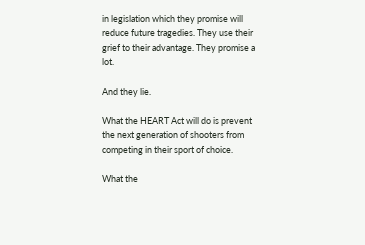in legislation which they promise will reduce future tragedies. They use their grief to their advantage. They promise a lot.

And they lie.

What the HEART Act will do is prevent the next generation of shooters from competing in their sport of choice.

What the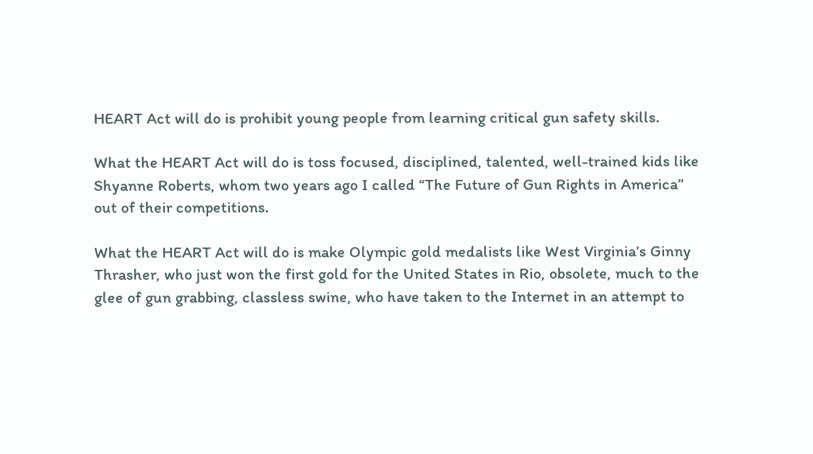HEART Act will do is prohibit young people from learning critical gun safety skills.

What the HEART Act will do is toss focused, disciplined, talented, well-trained kids like Shyanne Roberts, whom two years ago I called “The Future of Gun Rights in America” out of their competitions.

What the HEART Act will do is make Olympic gold medalists like West Virginia’s Ginny Thrasher, who just won the first gold for the United States in Rio, obsolete, much to the glee of gun grabbing, classless swine, who have taken to the Internet in an attempt to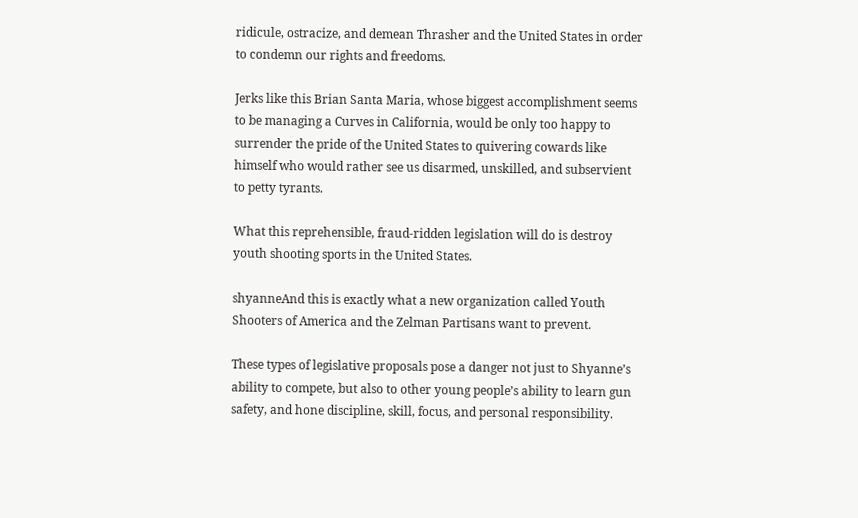ridicule, ostracize, and demean Thrasher and the United States in order to condemn our rights and freedoms.

Jerks like this Brian Santa Maria, whose biggest accomplishment seems to be managing a Curves in California, would be only too happy to surrender the pride of the United States to quivering cowards like himself who would rather see us disarmed, unskilled, and subservient to petty tyrants.

What this reprehensible, fraud-ridden legislation will do is destroy youth shooting sports in the United States.

shyanneAnd this is exactly what a new organization called Youth Shooters of America and the Zelman Partisans want to prevent.

These types of legislative proposals pose a danger not just to Shyanne’s ability to compete, but also to other young people’s ability to learn gun safety, and hone discipline, skill, focus, and personal responsibility.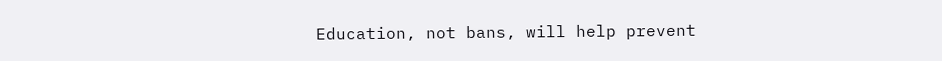Education, not bans, will help prevent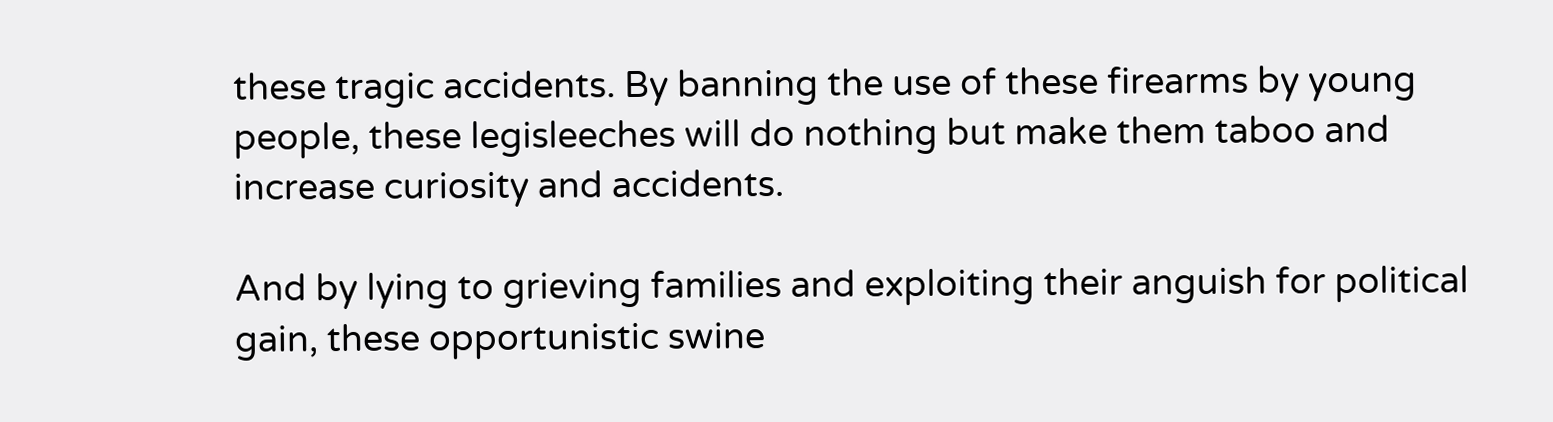these tragic accidents. By banning the use of these firearms by young people, these legisleeches will do nothing but make them taboo and increase curiosity and accidents.

And by lying to grieving families and exploiting their anguish for political gain, these opportunistic swine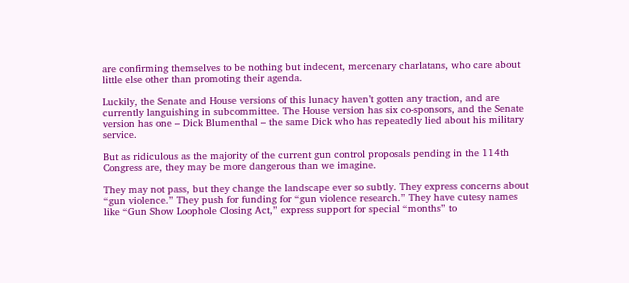are confirming themselves to be nothing but indecent, mercenary charlatans, who care about little else other than promoting their agenda.

Luckily, the Senate and House versions of this lunacy haven’t gotten any traction, and are currently languishing in subcommittee. The House version has six co-sponsors, and the Senate version has one – Dick Blumenthal – the same Dick who has repeatedly lied about his military service.

But as ridiculous as the majority of the current gun control proposals pending in the 114th Congress are, they may be more dangerous than we imagine.

They may not pass, but they change the landscape ever so subtly. They express concerns about “gun violence.” They push for funding for “gun violence research.” They have cutesy names like “Gun Show Loophole Closing Act,” express support for special “months” to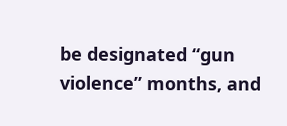be designated “gun violence” months, and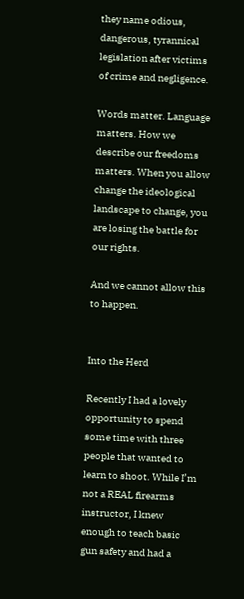they name odious, dangerous, tyrannical legislation after victims of crime and negligence.

Words matter. Language matters. How we describe our freedoms matters. When you allow change the ideological landscape to change, you are losing the battle for our rights.

And we cannot allow this to happen.


Into the Herd

Recently I had a lovely opportunity to spend some time with three people that wanted to learn to shoot. While I’m not a REAL firearms instructor, I knew enough to teach basic gun safety and had a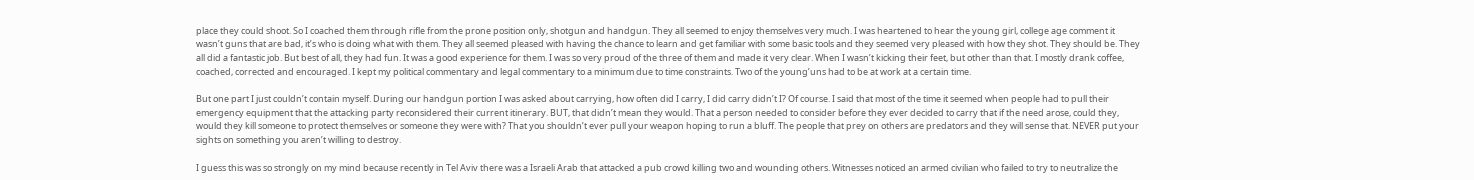place they could shoot. So I coached them through rifle from the prone position only, shotgun and handgun. They all seemed to enjoy themselves very much. I was heartened to hear the young girl, college age comment it wasn’t guns that are bad, it’s who is doing what with them. They all seemed pleased with having the chance to learn and get familiar with some basic tools and they seemed very pleased with how they shot. They should be. They all did a fantastic job. But best of all, they had fun. It was a good experience for them. I was so very proud of the three of them and made it very clear. When I wasn’t kicking their feet, but other than that. I mostly drank coffee, coached, corrected and encouraged. I kept my political commentary and legal commentary to a minimum due to time constraints. Two of the young’uns had to be at work at a certain time.

But one part I just couldn’t contain myself. During our handgun portion I was asked about carrying, how often did I carry, I did carry didn’t I? Of course. I said that most of the time it seemed when people had to pull their emergency equipment that the attacking party reconsidered their current itinerary. BUT, that didn’t mean they would. That a person needed to consider before they ever decided to carry that if the need arose, could they, would they kill someone to protect themselves or someone they were with? That you shouldn’t ever pull your weapon hoping to run a bluff. The people that prey on others are predators and they will sense that. NEVER put your sights on something you aren’t willing to destroy.

I guess this was so strongly on my mind because recently in Tel Aviv there was a Israeli Arab that attacked a pub crowd killing two and wounding others. Witnesses noticed an armed civilian who failed to try to neutralize the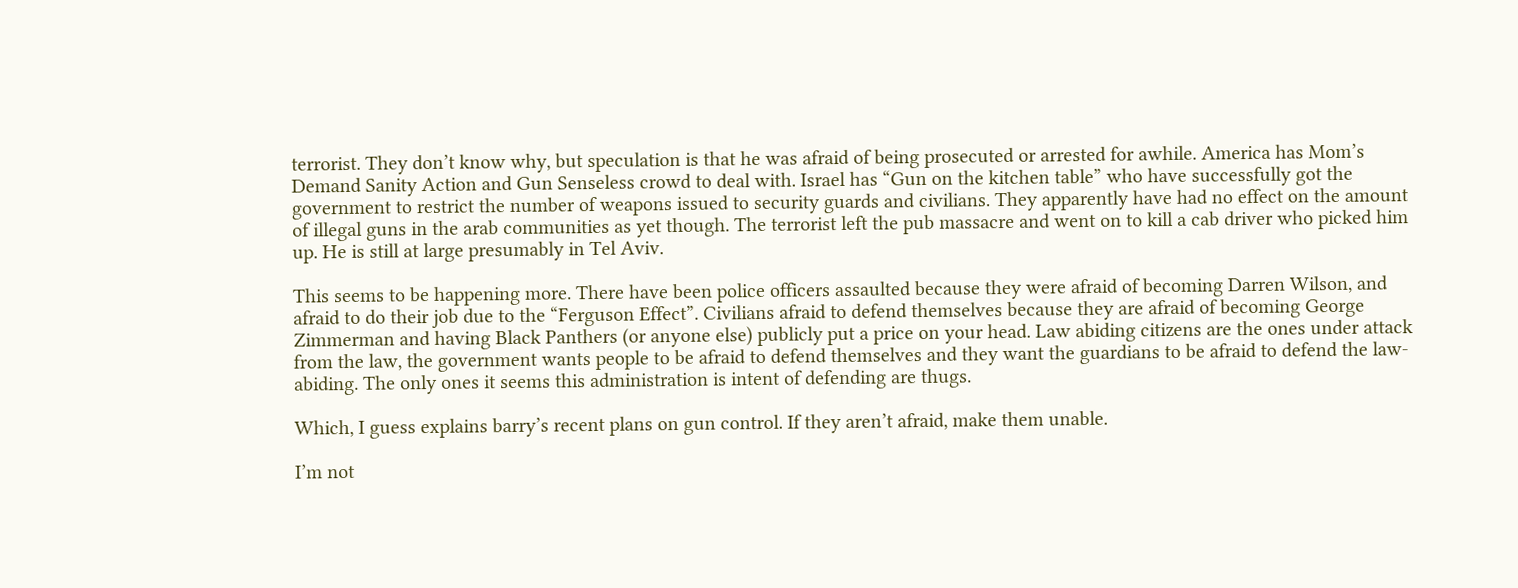terrorist. They don’t know why, but speculation is that he was afraid of being prosecuted or arrested for awhile. America has Mom’s Demand Sanity Action and Gun Senseless crowd to deal with. Israel has “Gun on the kitchen table” who have successfully got the government to restrict the number of weapons issued to security guards and civilians. They apparently have had no effect on the amount of illegal guns in the arab communities as yet though. The terrorist left the pub massacre and went on to kill a cab driver who picked him up. He is still at large presumably in Tel Aviv.

This seems to be happening more. There have been police officers assaulted because they were afraid of becoming Darren Wilson, and afraid to do their job due to the “Ferguson Effect”. Civilians afraid to defend themselves because they are afraid of becoming George Zimmerman and having Black Panthers (or anyone else) publicly put a price on your head. Law abiding citizens are the ones under attack from the law, the government wants people to be afraid to defend themselves and they want the guardians to be afraid to defend the law-abiding. The only ones it seems this administration is intent of defending are thugs.

Which, I guess explains barry’s recent plans on gun control. If they aren’t afraid, make them unable.

I’m not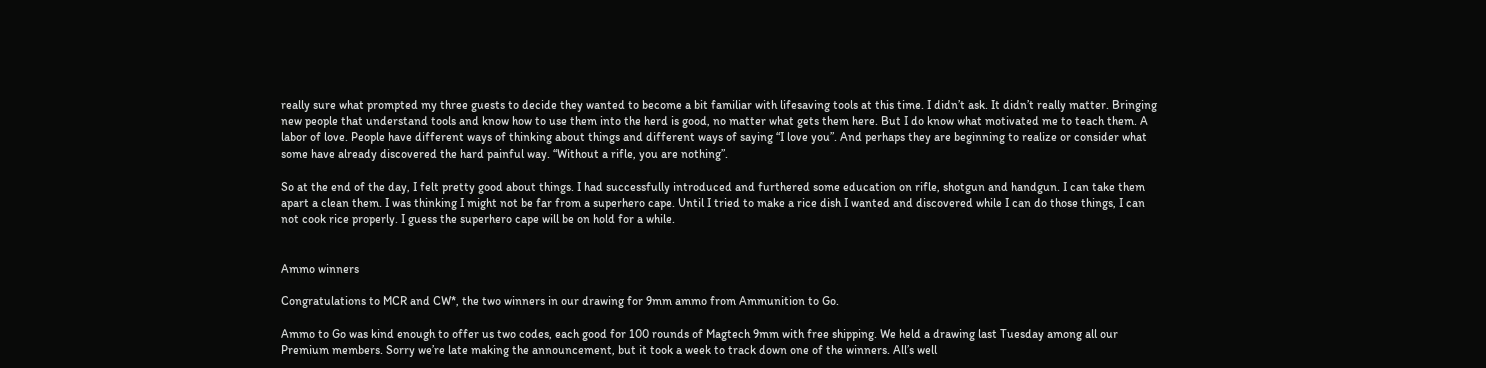really sure what prompted my three guests to decide they wanted to become a bit familiar with lifesaving tools at this time. I didn’t ask. It didn’t really matter. Bringing new people that understand tools and know how to use them into the herd is good, no matter what gets them here. But I do know what motivated me to teach them. A labor of love. People have different ways of thinking about things and different ways of saying “I love you”. And perhaps they are beginning to realize or consider what some have already discovered the hard painful way. “Without a rifle, you are nothing”.

So at the end of the day, I felt pretty good about things. I had successfully introduced and furthered some education on rifle, shotgun and handgun. I can take them apart a clean them. I was thinking I might not be far from a superhero cape. Until I tried to make a rice dish I wanted and discovered while I can do those things, I can not cook rice properly. I guess the superhero cape will be on hold for a while.


Ammo winners

Congratulations to MCR and CW*, the two winners in our drawing for 9mm ammo from Ammunition to Go.

Ammo to Go was kind enough to offer us two codes, each good for 100 rounds of Magtech 9mm with free shipping. We held a drawing last Tuesday among all our Premium members. Sorry we’re late making the announcement, but it took a week to track down one of the winners. All’s well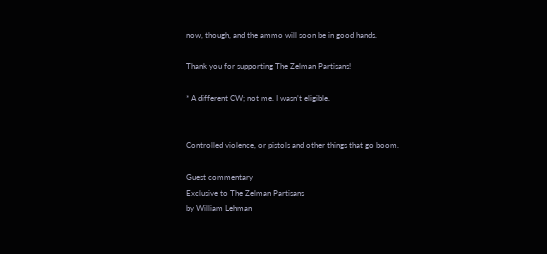now, though, and the ammo will soon be in good hands.

Thank you for supporting The Zelman Partisans!

* A different CW; not me. I wasn’t eligible.


Controlled violence, or pistols and other things that go boom.

Guest commentary
Exclusive to The Zelman Partisans
by William Lehman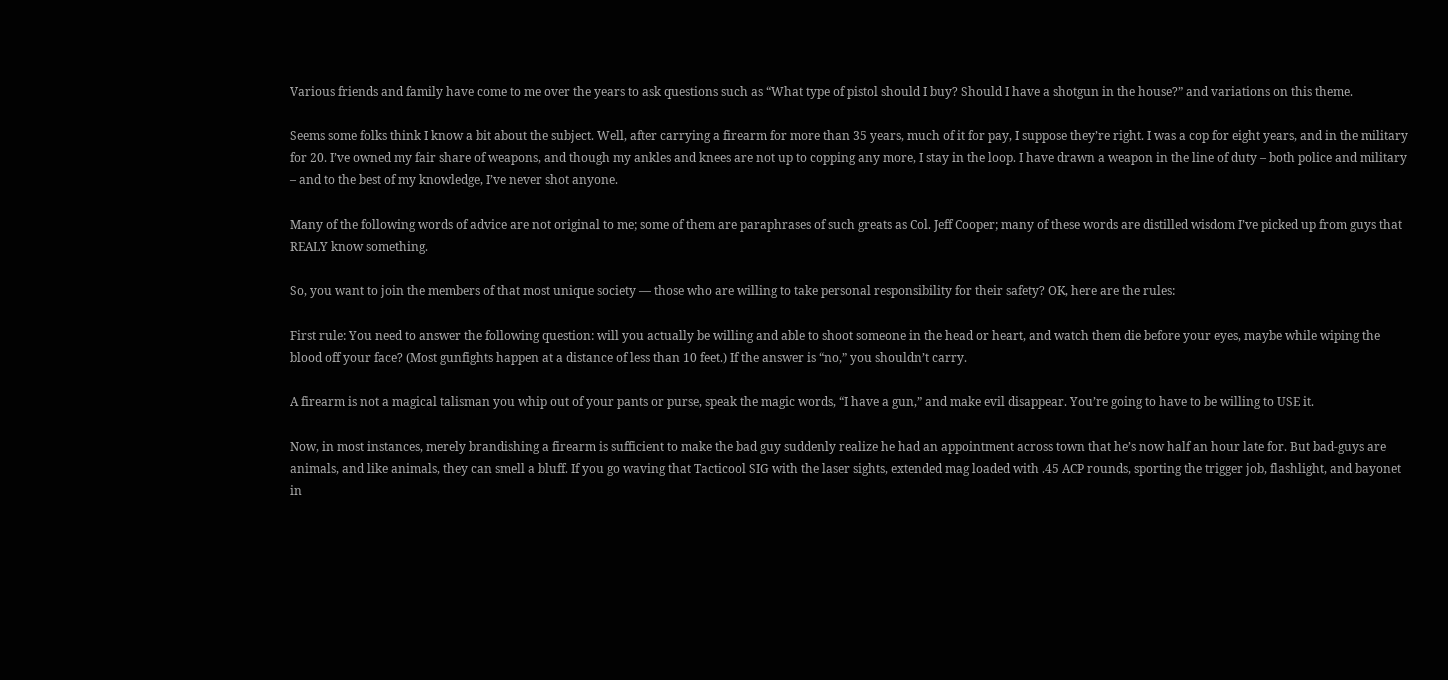Various friends and family have come to me over the years to ask questions such as “What type of pistol should I buy? Should I have a shotgun in the house?” and variations on this theme.

Seems some folks think I know a bit about the subject. Well, after carrying a firearm for more than 35 years, much of it for pay, I suppose they’re right. I was a cop for eight years, and in the military for 20. I’ve owned my fair share of weapons, and though my ankles and knees are not up to copping any more, I stay in the loop. I have drawn a weapon in the line of duty – both police and military – and to the best of my knowledge, I’ve never shot anyone.

Many of the following words of advice are not original to me; some of them are paraphrases of such greats as Col. Jeff Cooper; many of these words are distilled wisdom I’ve picked up from guys that REALY know something.

So, you want to join the members of that most unique society — those who are willing to take personal responsibility for their safety? OK, here are the rules:

First rule: You need to answer the following question: will you actually be willing and able to shoot someone in the head or heart, and watch them die before your eyes, maybe while wiping the blood off your face? (Most gunfights happen at a distance of less than 10 feet.) If the answer is “no,” you shouldn’t carry.

A firearm is not a magical talisman you whip out of your pants or purse, speak the magic words, “I have a gun,” and make evil disappear. You’re going to have to be willing to USE it.

Now, in most instances, merely brandishing a firearm is sufficient to make the bad guy suddenly realize he had an appointment across town that he’s now half an hour late for. But bad-guys are animals, and like animals, they can smell a bluff. If you go waving that Tacticool SIG with the laser sights, extended mag loaded with .45 ACP rounds, sporting the trigger job, flashlight, and bayonet in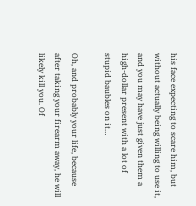his face expecting to scare him, but without actually being willing to use it, and you may have just given them a high-dollar present with a lot of stupid baubles on it…

Oh, and probably your life, because after taking your firearm away, he will likely kill you. Of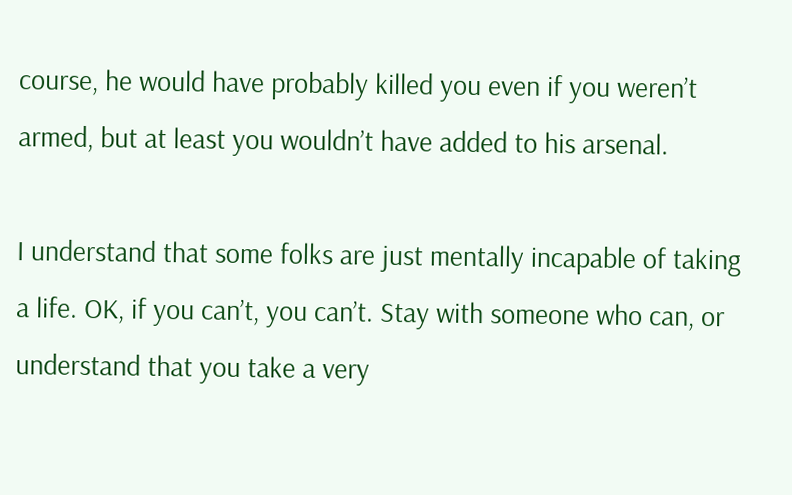course, he would have probably killed you even if you weren’t armed, but at least you wouldn’t have added to his arsenal.

I understand that some folks are just mentally incapable of taking a life. OK, if you can’t, you can’t. Stay with someone who can, or understand that you take a very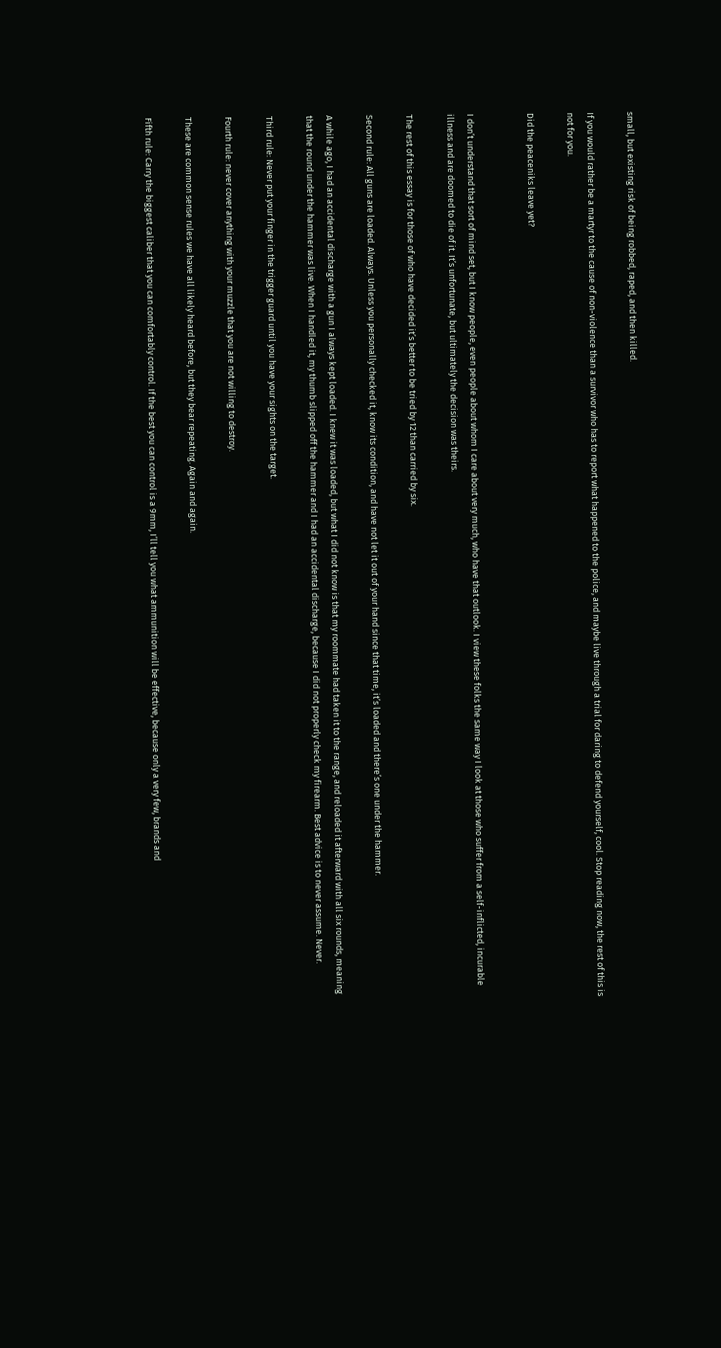small, but existing risk of being robbed, raped, and then killed.

If you would rather be a martyr to the cause of non-violence than a survivor who has to report what happened to the police, and maybe live through a trial for daring to defend yourself, cool. Stop reading now, the rest of this is not for you.

Did the peaceniks leave yet?


I don’t understand that sort of mind set, but I know people, even people about whom I care about very much, who have that outlook. I view these folks the same way I look at those who suffer from a self-inflicted, incurable illness and are doomed to die of it. It’s unfortunate, but ultimately the decision was theirs.

The rest of this essay is for those of who have decided it’s better to be tried by 12 than carried by six.

Second rule: All guns are loaded. Always. Unless you personally checked it, know its condition, and have not let it out of your hand since that time, it’s loaded and there’s one under the hammer.

A while ago, I had an accidental discharge with a gun I always kept loaded. I knew it was loaded, but what I did not know is that my roommate had taken it to the range, and reloaded it afterward with all six rounds, meaning that the round under the hammer was live. When I handled it, my thumb slipped off the hammer and I had an accidental discharge, because I did not properly check my firearm. Best advice is to never assume. Never.

Third rule: Never put your finger in the trigger guard until you have your sights on the target.

Fourth rule: never cover anything with your muzzle that you are not willing to destroy.

These are common sense rules we have all likely heard before, but they bear repeating. Again and again.

Fifth rule: Carry the biggest caliber that you can comfortably control. If the best you can control is a 9mm, I’ll tell you what ammunition will be effective, because only a very few, brands and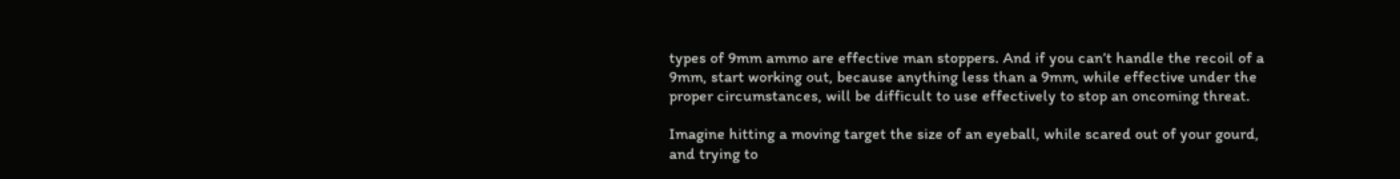types of 9mm ammo are effective man stoppers. And if you can’t handle the recoil of a 9mm, start working out, because anything less than a 9mm, while effective under the proper circumstances, will be difficult to use effectively to stop an oncoming threat.

Imagine hitting a moving target the size of an eyeball, while scared out of your gourd, and trying to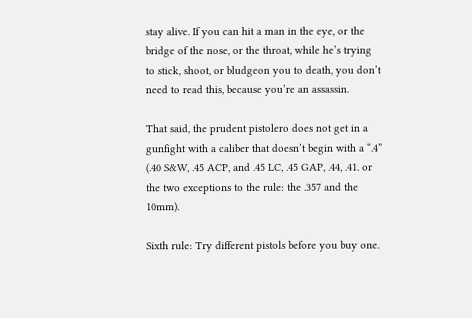stay alive. If you can hit a man in the eye, or the bridge of the nose, or the throat, while he’s trying to stick, shoot, or bludgeon you to death, you don’t need to read this, because you’re an assassin.

That said, the prudent pistolero does not get in a gunfight with a caliber that doesn’t begin with a “.4” (.40 S&W, .45 ACP, and .45 LC, .45 GAP, .44, .41. or the two exceptions to the rule: the .357 and the 10mm).

Sixth rule: Try different pistols before you buy one.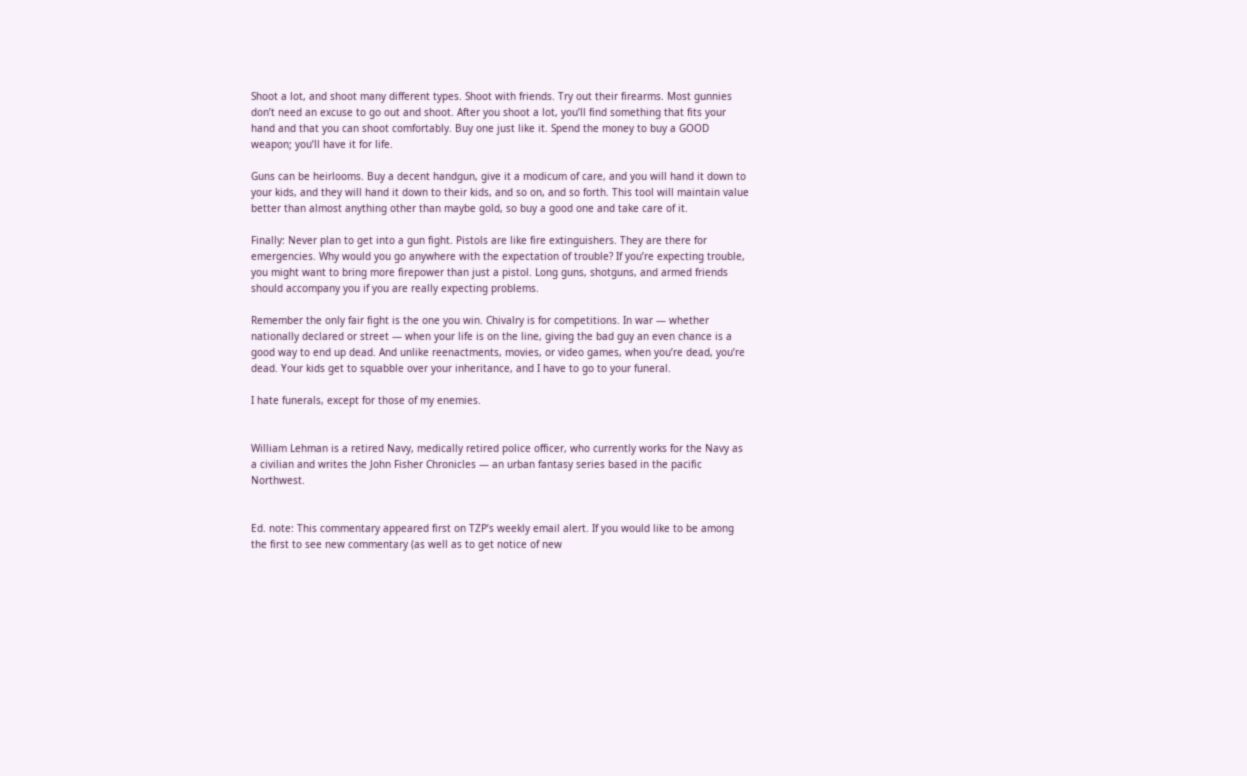Shoot a lot, and shoot many different types. Shoot with friends. Try out their firearms. Most gunnies don’t need an excuse to go out and shoot. After you shoot a lot, you’ll find something that fits your hand and that you can shoot comfortably. Buy one just like it. Spend the money to buy a GOOD weapon; you’ll have it for life.

Guns can be heirlooms. Buy a decent handgun, give it a modicum of care, and you will hand it down to your kids, and they will hand it down to their kids, and so on, and so forth. This tool will maintain value better than almost anything other than maybe gold, so buy a good one and take care of it.

Finally: Never plan to get into a gun fight. Pistols are like fire extinguishers. They are there for emergencies. Why would you go anywhere with the expectation of trouble? If you’re expecting trouble, you might want to bring more firepower than just a pistol. Long guns, shotguns, and armed friends should accompany you if you are really expecting problems.

Remember the only fair fight is the one you win. Chivalry is for competitions. In war — whether nationally declared or street — when your life is on the line, giving the bad guy an even chance is a good way to end up dead. And unlike reenactments, movies, or video games, when you’re dead, you’re dead. Your kids get to squabble over your inheritance, and I have to go to your funeral.

I hate funerals, except for those of my enemies.


William Lehman is a retired Navy, medically retired police officer, who currently works for the Navy as a civilian and writes the John Fisher Chronicles — an urban fantasy series based in the pacific Northwest.


Ed. note: This commentary appeared first on TZP’s weekly email alert. If you would like to be among the first to see new commentary (as well as to get notice of new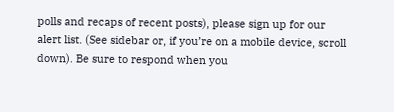polls and recaps of recent posts), please sign up for our alert list. (See sidebar or, if you’re on a mobile device, scroll down). Be sure to respond when you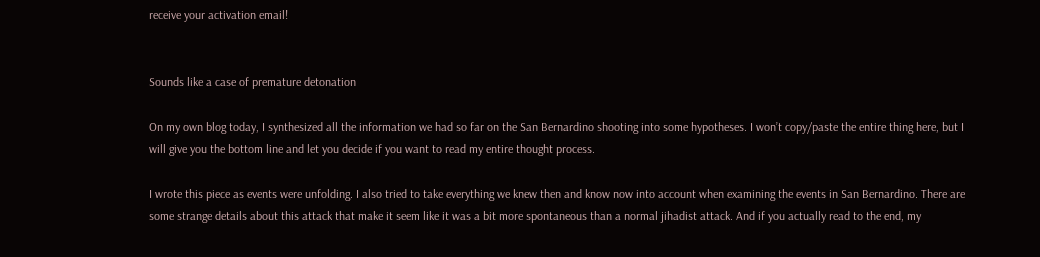receive your activation email!


Sounds like a case of premature detonation

On my own blog today, I synthesized all the information we had so far on the San Bernardino shooting into some hypotheses. I won’t copy/paste the entire thing here, but I will give you the bottom line and let you decide if you want to read my entire thought process.

I wrote this piece as events were unfolding. I also tried to take everything we knew then and know now into account when examining the events in San Bernardino. There are some strange details about this attack that make it seem like it was a bit more spontaneous than a normal jihadist attack. And if you actually read to the end, my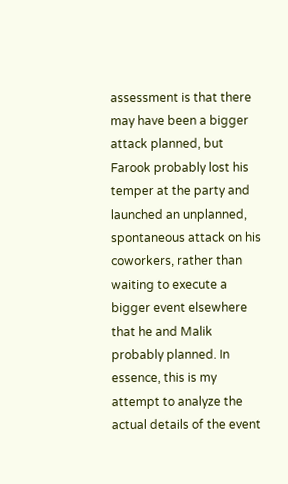assessment is that there may have been a bigger attack planned, but Farook probably lost his temper at the party and launched an unplanned, spontaneous attack on his coworkers, rather than waiting to execute a bigger event elsewhere that he and Malik probably planned. In essence, this is my attempt to analyze the actual details of the event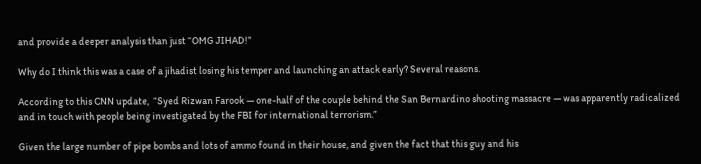and provide a deeper analysis than just “OMG JIHAD!”

Why do I think this was a case of a jihadist losing his temper and launching an attack early? Several reasons.

According to this CNN update,  “Syed Rizwan Farook — one-half of the couple behind the San Bernardino shooting massacre — was apparently radicalized and in touch with people being investigated by the FBI for international terrorism.”

Given the large number of pipe bombs and lots of ammo found in their house, and given the fact that this guy and his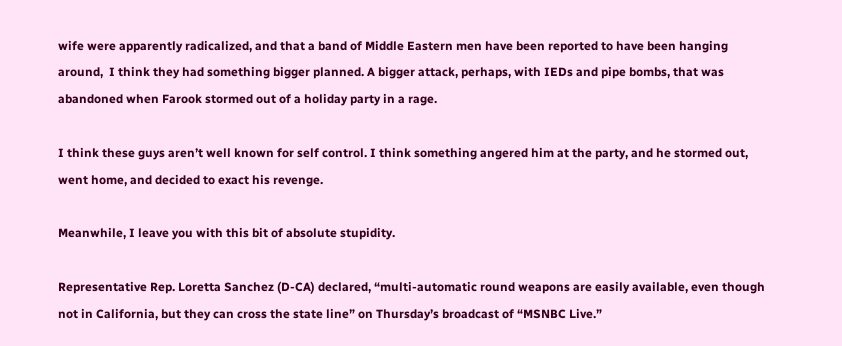wife were apparently radicalized, and that a band of Middle Eastern men have been reported to have been hanging around,  I think they had something bigger planned. A bigger attack, perhaps, with IEDs and pipe bombs, that was abandoned when Farook stormed out of a holiday party in a rage.

I think these guys aren’t well known for self control. I think something angered him at the party, and he stormed out, went home, and decided to exact his revenge.

Meanwhile, I leave you with this bit of absolute stupidity.

Representative Rep. Loretta Sanchez (D-CA) declared, “multi-automatic round weapons are easily available, even though not in California, but they can cross the state line” on Thursday’s broadcast of “MSNBC Live.”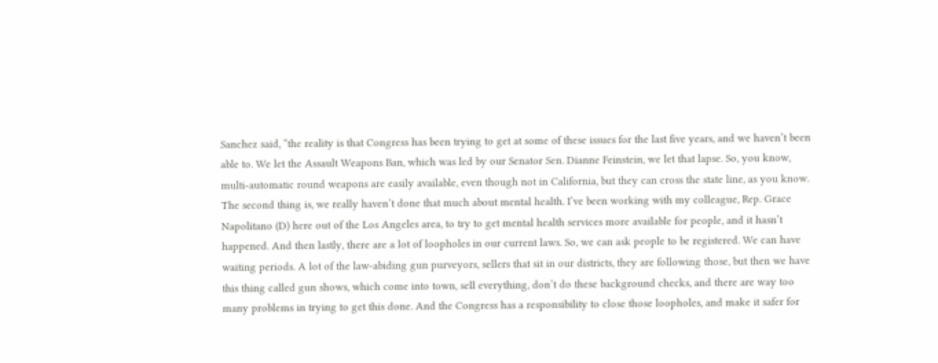Sanchez said, “the reality is that Congress has been trying to get at some of these issues for the last five years, and we haven’t been able to. We let the Assault Weapons Ban, which was led by our Senator Sen. Dianne Feinstein, we let that lapse. So, you know, multi-automatic round weapons are easily available, even though not in California, but they can cross the state line, as you know. The second thing is, we really haven’t done that much about mental health. I’ve been working with my colleague, Rep. Grace Napolitano (D) here out of the Los Angeles area, to try to get mental health services more available for people, and it hasn’t happened. And then lastly, there are a lot of loopholes in our current laws. So, we can ask people to be registered. We can have waiting periods. A lot of the law-abiding gun purveyors, sellers that sit in our districts, they are following those, but then we have this thing called gun shows, which come into town, sell everything, don’t do these background checks, and there are way too many problems in trying to get this done. And the Congress has a responsibility to close those loopholes, and make it safer for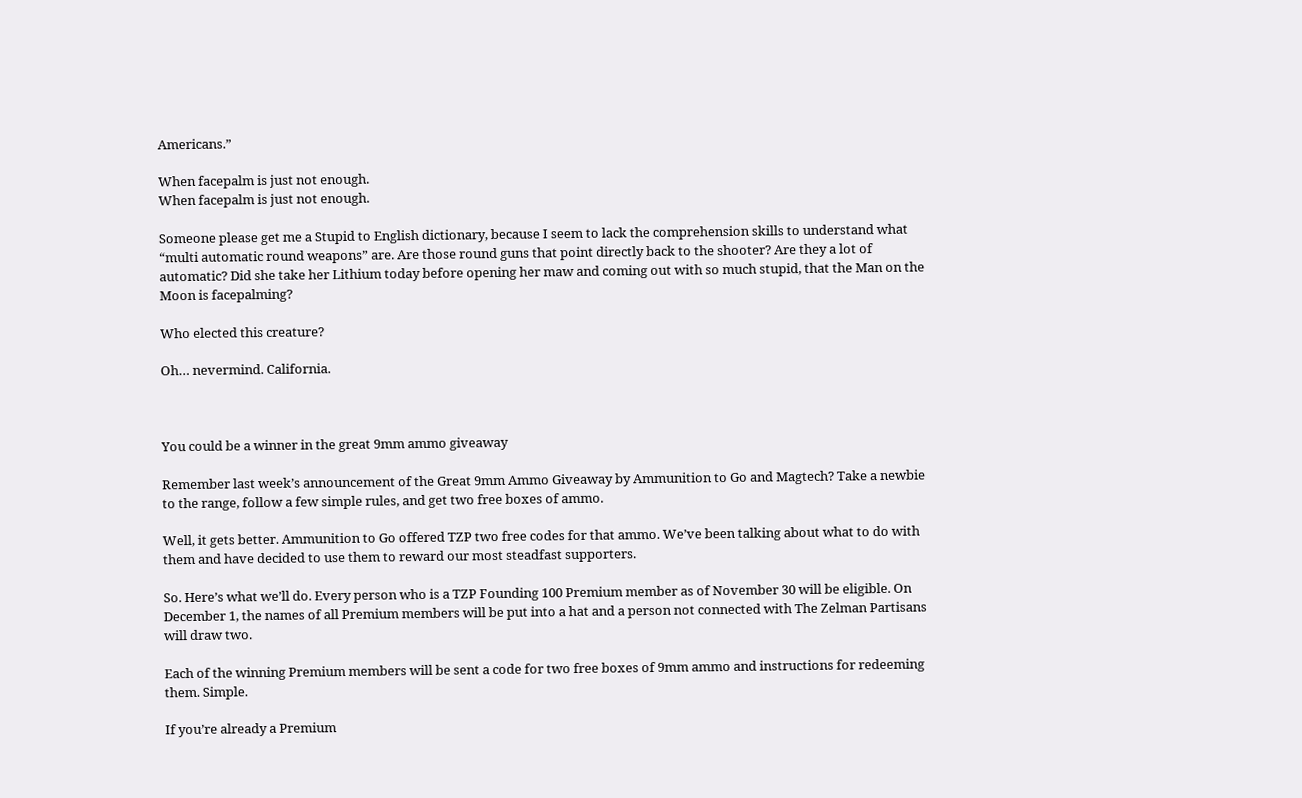Americans.”

When facepalm is just not enough.
When facepalm is just not enough.

Someone please get me a Stupid to English dictionary, because I seem to lack the comprehension skills to understand what “multi automatic round weapons” are. Are those round guns that point directly back to the shooter? Are they a lot of automatic? Did she take her Lithium today before opening her maw and coming out with so much stupid, that the Man on the Moon is facepalming?

Who elected this creature?

Oh… nevermind. California.



You could be a winner in the great 9mm ammo giveaway

Remember last week’s announcement of the Great 9mm Ammo Giveaway by Ammunition to Go and Magtech? Take a newbie to the range, follow a few simple rules, and get two free boxes of ammo.

Well, it gets better. Ammunition to Go offered TZP two free codes for that ammo. We’ve been talking about what to do with them and have decided to use them to reward our most steadfast supporters.

So. Here’s what we’ll do. Every person who is a TZP Founding 100 Premium member as of November 30 will be eligible. On December 1, the names of all Premium members will be put into a hat and a person not connected with The Zelman Partisans will draw two.

Each of the winning Premium members will be sent a code for two free boxes of 9mm ammo and instructions for redeeming them. Simple.

If you’re already a Premium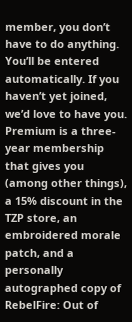member, you don’t have to do anything. You’ll be entered automatically. If you haven’t yet joined, we’d love to have you. Premium is a three-year membership that gives you (among other things), a 15% discount in the TZP store, an embroidered morale patch, and a personally autographed copy of RebelFire: Out of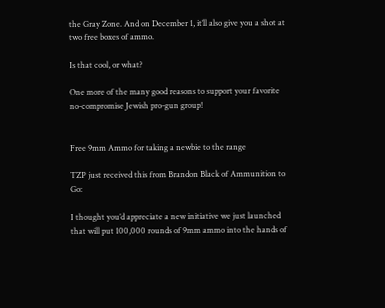the Gray Zone. And on December 1, it’ll also give you a shot at two free boxes of ammo.

Is that cool, or what?

One more of the many good reasons to support your favorite no-compromise Jewish pro-gun group!


Free 9mm Ammo for taking a newbie to the range

TZP just received this from Brandon Black of Ammunition to Go:

I thought you’d appreciate a new initiative we just launched that will put 100,000 rounds of 9mm ammo into the hands of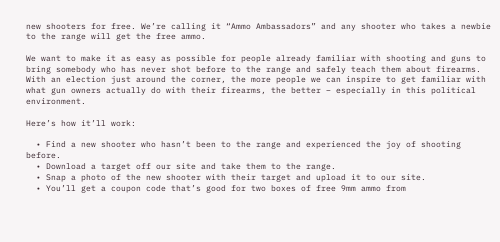new shooters for free. We’re calling it “Ammo Ambassadors” and any shooter who takes a newbie to the range will get the free ammo.

We want to make it as easy as possible for people already familiar with shooting and guns to bring somebody who has never shot before to the range and safely teach them about firearms. With an election just around the corner, the more people we can inspire to get familiar with what gun owners actually do with their firearms, the better – especially in this political environment.

Here’s how it’ll work:

  • Find a new shooter who hasn’t been to the range and experienced the joy of shooting before.
  • Download a target off our site and take them to the range.
  • Snap a photo of the new shooter with their target and upload it to our site.
  • You’ll get a coupon code that’s good for two boxes of free 9mm ammo from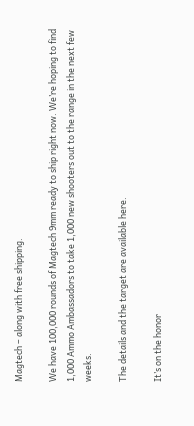Magtech – along with free shipping.

We have 100,000 rounds of Magtech 9mm ready to ship right now. We’re hoping to find 1,000 Ammo Ambassadors to take 1,000 new shooters out to the range in the next few weeks.

The details and the target are available here.

It’s on the honor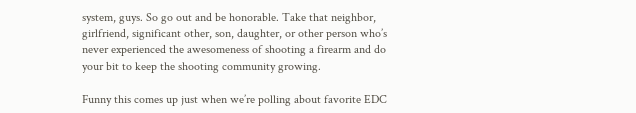system, guys. So go out and be honorable. Take that neighbor, girlfriend, significant other, son, daughter, or other person who’s never experienced the awesomeness of shooting a firearm and do your bit to keep the shooting community growing.

Funny this comes up just when we’re polling about favorite EDC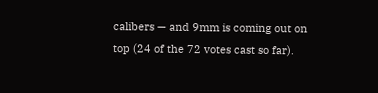calibers — and 9mm is coming out on top (24 of the 72 votes cast so far).